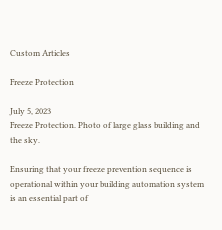Custom Articles

Freeze Protection

July 5, 2023
Freeze Protection. Photo of large glass building and the sky.

Ensuring that your freeze prevention sequence is operational within your building automation system is an essential part of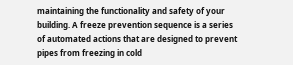maintaining the functionality and safety of your building. A freeze prevention sequence is a series of automated actions that are designed to prevent pipes from freezing in cold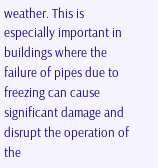weather. This is especially important in buildings where the failure of pipes due to freezing can cause significant damage and disrupt the operation of the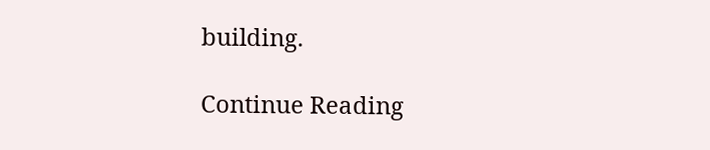building.

Continue Reading